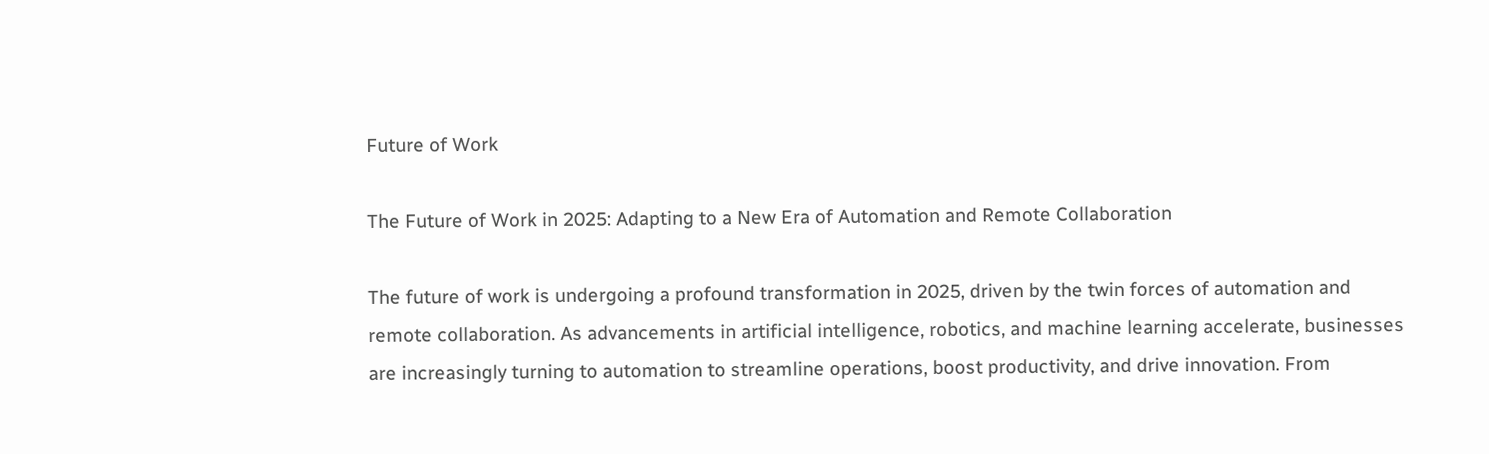Future of Work

The Future of Work in 2025: Adapting to a New Era of Automation and Remote Collaboration

The future of work is undergoing a profound transformation in 2025, driven by the twin forces of automation and remote collaboration. As advancements in artificial intelligence, robotics, and machine learning accelerate, businesses are increasingly turning to automation to streamline operations, boost productivity, and drive innovation. From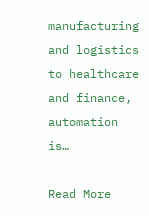manufacturing and logistics to healthcare and finance, automation is…

Read More